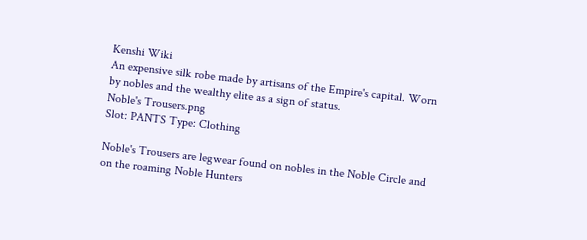Kenshi Wiki
An expensive silk robe made by artisans of the Empire's capital. Worn by nobles and the wealthy elite as a sign of status.
Noble's Trousers.png
Slot: PANTS Type: Clothing

Noble's Trousers are legwear found on nobles in the Noble Circle and on the roaming Noble Hunters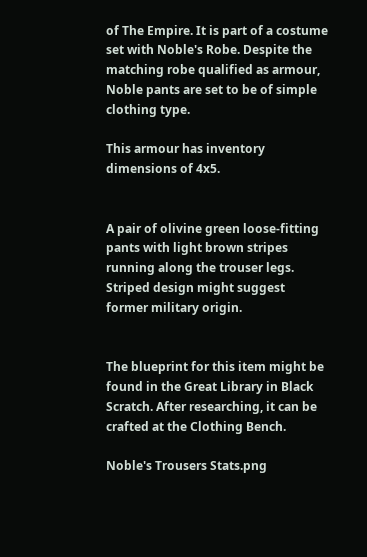of The Empire. It is part of a costume set with Noble's Robe. Despite the matching robe qualified as armour, Noble pants are set to be of simple clothing type.

This armour has inventory dimensions of 4x5.


A pair of olivine green loose-fitting pants with light brown stripes running along the trouser legs. Striped design might suggest former military origin.


The blueprint for this item might be found in the Great Library in Black Scratch. After researching, it can be crafted at the Clothing Bench.

Noble's Trousers Stats.png